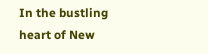In the bustling heart of New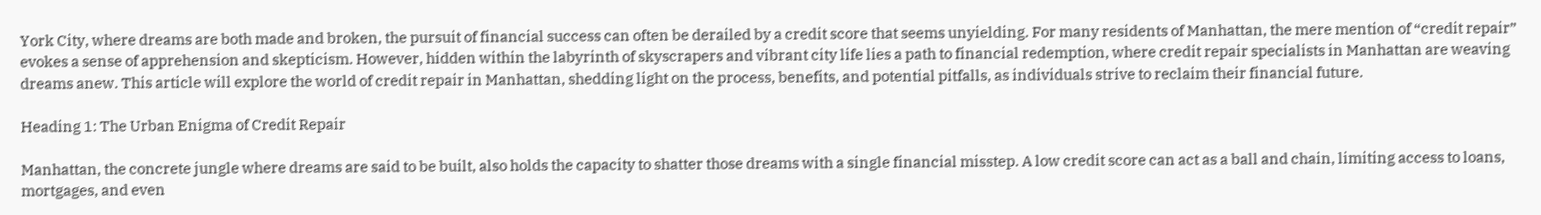York City, where dreams are both made and broken, the pursuit of financial success can often be derailed by a credit score that seems unyielding. For many residents of Manhattan, the mere mention of “credit repair” evokes a sense of apprehension and skepticism. However, hidden within the labyrinth of skyscrapers and vibrant city life lies a path to financial redemption, where credit repair specialists in Manhattan are weaving dreams anew. This article will explore the world of credit repair in Manhattan, shedding light on the process, benefits, and potential pitfalls, as individuals strive to reclaim their financial future.

Heading 1: The Urban Enigma of Credit Repair

Manhattan, the concrete jungle where dreams are said to be built, also holds the capacity to shatter those dreams with a single financial misstep. A low credit score can act as a ball and chain, limiting access to loans, mortgages, and even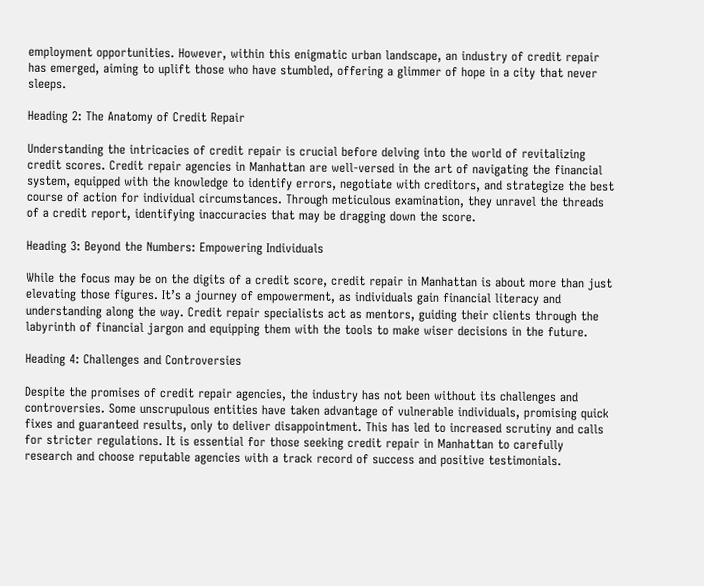employment opportunities. However, within this enigmatic urban landscape, an industry of credit repair has emerged, aiming to uplift those who have stumbled, offering a glimmer of hope in a city that never sleeps.

Heading 2: The Anatomy of Credit Repair

Understanding the intricacies of credit repair is crucial before delving into the world of revitalizing credit scores. Credit repair agencies in Manhattan are well-versed in the art of navigating the financial system, equipped with the knowledge to identify errors, negotiate with creditors, and strategize the best course of action for individual circumstances. Through meticulous examination, they unravel the threads of a credit report, identifying inaccuracies that may be dragging down the score.

Heading 3: Beyond the Numbers: Empowering Individuals

While the focus may be on the digits of a credit score, credit repair in Manhattan is about more than just elevating those figures. It’s a journey of empowerment, as individuals gain financial literacy and understanding along the way. Credit repair specialists act as mentors, guiding their clients through the labyrinth of financial jargon and equipping them with the tools to make wiser decisions in the future.

Heading 4: Challenges and Controversies

Despite the promises of credit repair agencies, the industry has not been without its challenges and controversies. Some unscrupulous entities have taken advantage of vulnerable individuals, promising quick fixes and guaranteed results, only to deliver disappointment. This has led to increased scrutiny and calls for stricter regulations. It is essential for those seeking credit repair in Manhattan to carefully research and choose reputable agencies with a track record of success and positive testimonials.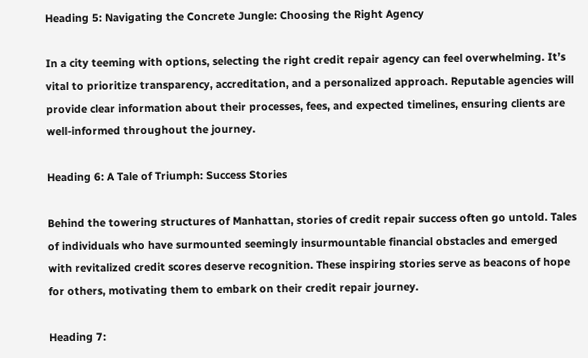Heading 5: Navigating the Concrete Jungle: Choosing the Right Agency

In a city teeming with options, selecting the right credit repair agency can feel overwhelming. It’s vital to prioritize transparency, accreditation, and a personalized approach. Reputable agencies will provide clear information about their processes, fees, and expected timelines, ensuring clients are well-informed throughout the journey.

Heading 6: A Tale of Triumph: Success Stories

Behind the towering structures of Manhattan, stories of credit repair success often go untold. Tales of individuals who have surmounted seemingly insurmountable financial obstacles and emerged with revitalized credit scores deserve recognition. These inspiring stories serve as beacons of hope for others, motivating them to embark on their credit repair journey.

Heading 7: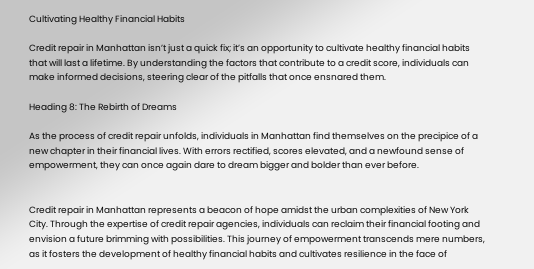Cultivating Healthy Financial Habits

Credit repair in Manhattan isn’t just a quick fix; it’s an opportunity to cultivate healthy financial habits that will last a lifetime. By understanding the factors that contribute to a credit score, individuals can make informed decisions, steering clear of the pitfalls that once ensnared them.

Heading 8: The Rebirth of Dreams

As the process of credit repair unfolds, individuals in Manhattan find themselves on the precipice of a new chapter in their financial lives. With errors rectified, scores elevated, and a newfound sense of empowerment, they can once again dare to dream bigger and bolder than ever before.


Credit repair in Manhattan represents a beacon of hope amidst the urban complexities of New York City. Through the expertise of credit repair agencies, individuals can reclaim their financial footing and envision a future brimming with possibilities. This journey of empowerment transcends mere numbers, as it fosters the development of healthy financial habits and cultivates resilience in the face of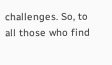challenges. So, to all those who find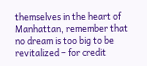themselves in the heart of Manhattan, remember that no dream is too big to be revitalized – for credit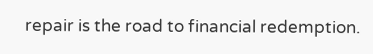repair is the road to financial redemption.